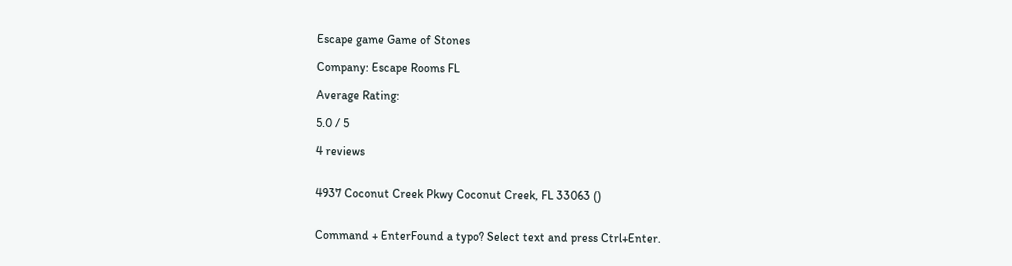Escape game Game of Stones

Company: Escape Rooms FL

Average Rating:

5.0 / 5

4 reviews


4937 Coconut Creek Pkwy Coconut Creek, FL 33063 ()


Command + EnterFound a typo? Select text and press Ctrl+Enter.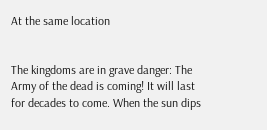At the same location


The kingdoms are in grave danger: The Army of the dead is coming! It will last for decades to come. When the sun dips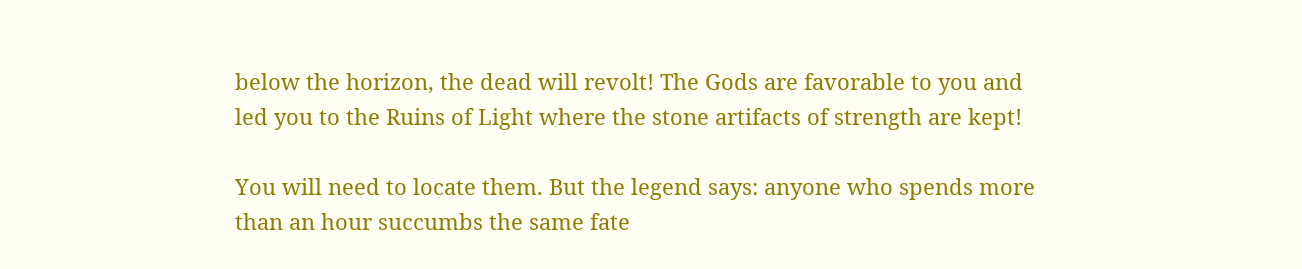below the horizon, the dead will revolt! The Gods are favorable to you and led you to the Ruins of Light where the stone artifacts of strength are kept!

You will need to locate them. But the legend says: anyone who spends more than an hour succumbs the same fate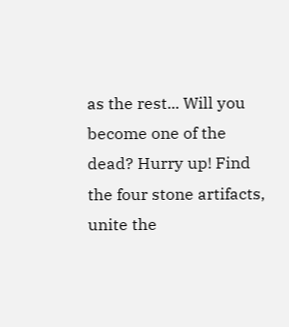as the rest... Will you become one of the dead? Hurry up! Find the four stone artifacts, unite the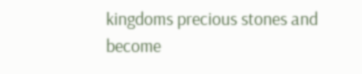kingdoms precious stones and become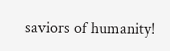saviors of humanity!